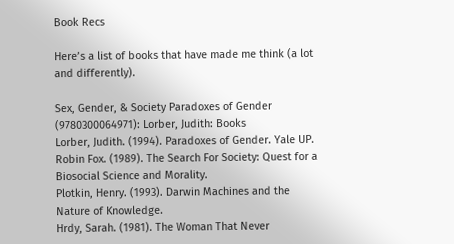Book Recs

Here’s a list of books that have made me think (a lot and differently).

Sex, Gender, & Society Paradoxes of Gender (9780300064971): Lorber, Judith: Books
Lorber, Judith. (1994). Paradoxes of Gender. Yale UP.
Robin Fox. (1989). The Search For Society: Quest for a Biosocial Science and Morality.
Plotkin, Henry. (1993). Darwin Machines and the Nature of Knowledge.
Hrdy, Sarah. (1981). The Woman That Never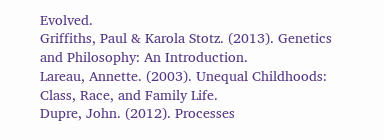Evolved.
Griffiths, Paul & Karola Stotz. (2013). Genetics and Philosophy: An Introduction.
Lareau, Annette. (2003). Unequal Childhoods: Class, Race, and Family Life.
Dupre, John. (2012). Processes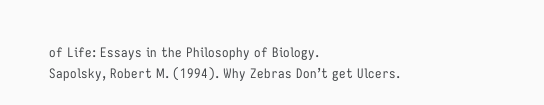of Life: Essays in the Philosophy of Biology.
Sapolsky, Robert M. (1994). Why Zebras Don’t get Ulcers.